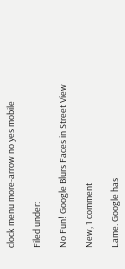clock menu more-arrow no yes mobile

Filed under:

No Fun! Google Blurs Faces in Street View

New, 1 comment

Lame. Google has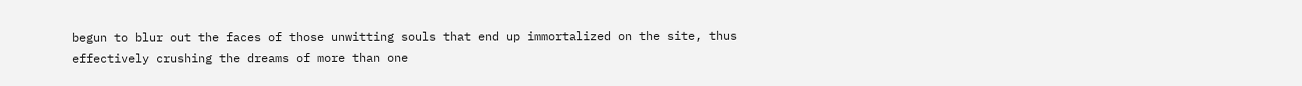begun to blur out the faces of those unwitting souls that end up immortalized on the site, thus effectively crushing the dreams of more than one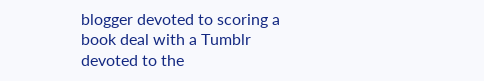blogger devoted to scoring a book deal with a Tumblr devoted to the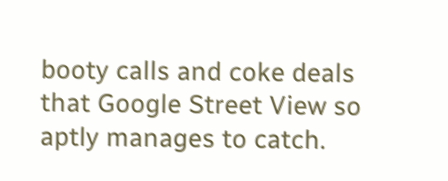booty calls and coke deals that Google Street View so aptly manages to catch.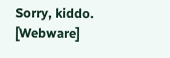Sorry, kiddo. [Webware]